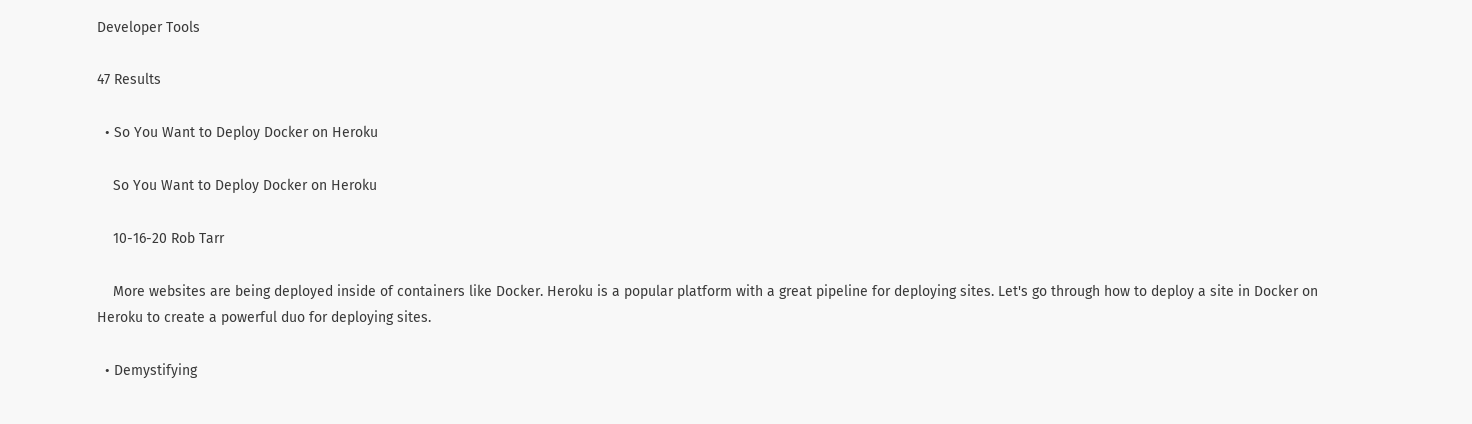Developer Tools

47 Results

  • So You Want to Deploy Docker on Heroku

    So You Want to Deploy Docker on Heroku

    10-16-20 Rob Tarr

    More websites are being deployed inside of containers like Docker. Heroku is a popular platform with a great pipeline for deploying sites. Let's go through how to deploy a site in Docker on Heroku to create a powerful duo for deploying sites.

  • Demystifying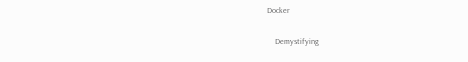Docker

    Demystifying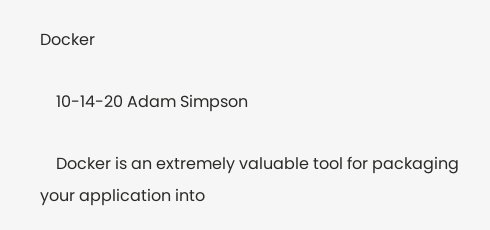Docker

    10-14-20 Adam Simpson

    Docker is an extremely valuable tool for packaging your application into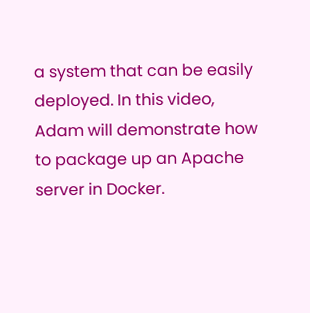a system that can be easily deployed. In this video, Adam will demonstrate how to package up an Apache server in Docker.